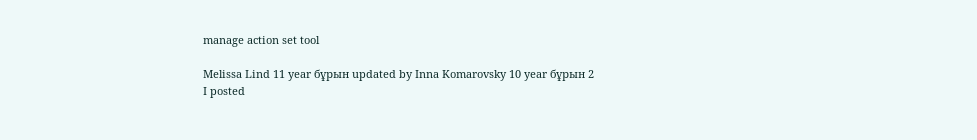manage action set tool

Melissa Lind 11 year бұрын updated by Inna Komarovsky 10 year бұрын 2
I posted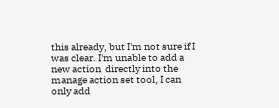this already, but I'm not sure if I was clear. I'm unable to add a new action  directly into the manage action set tool, I can only add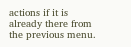actions if it is already there from the previous menu.